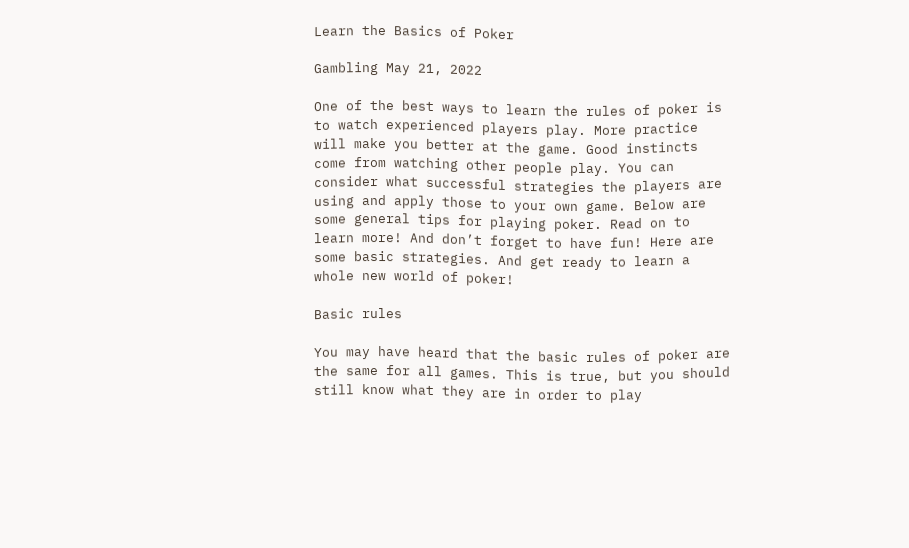Learn the Basics of Poker

Gambling May 21, 2022

One of the best ways to learn the rules of poker is to watch experienced players play. More practice will make you better at the game. Good instincts come from watching other people play. You can consider what successful strategies the players are using and apply those to your own game. Below are some general tips for playing poker. Read on to learn more! And don’t forget to have fun! Here are some basic strategies. And get ready to learn a whole new world of poker!

Basic rules

You may have heard that the basic rules of poker are the same for all games. This is true, but you should still know what they are in order to play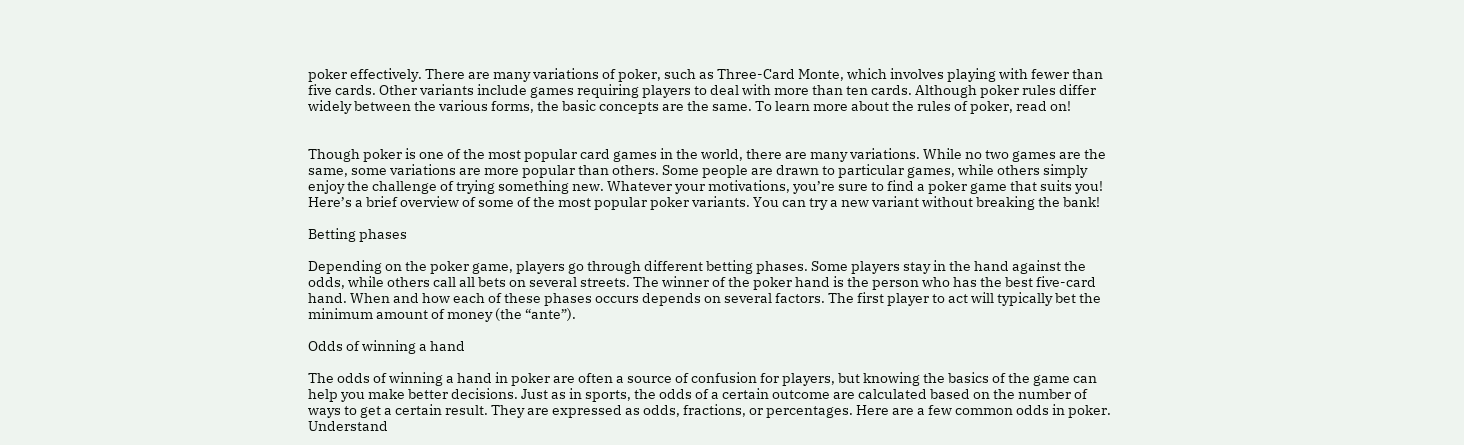poker effectively. There are many variations of poker, such as Three-Card Monte, which involves playing with fewer than five cards. Other variants include games requiring players to deal with more than ten cards. Although poker rules differ widely between the various forms, the basic concepts are the same. To learn more about the rules of poker, read on!


Though poker is one of the most popular card games in the world, there are many variations. While no two games are the same, some variations are more popular than others. Some people are drawn to particular games, while others simply enjoy the challenge of trying something new. Whatever your motivations, you’re sure to find a poker game that suits you! Here’s a brief overview of some of the most popular poker variants. You can try a new variant without breaking the bank!

Betting phases

Depending on the poker game, players go through different betting phases. Some players stay in the hand against the odds, while others call all bets on several streets. The winner of the poker hand is the person who has the best five-card hand. When and how each of these phases occurs depends on several factors. The first player to act will typically bet the minimum amount of money (the “ante”).

Odds of winning a hand

The odds of winning a hand in poker are often a source of confusion for players, but knowing the basics of the game can help you make better decisions. Just as in sports, the odds of a certain outcome are calculated based on the number of ways to get a certain result. They are expressed as odds, fractions, or percentages. Here are a few common odds in poker. Understand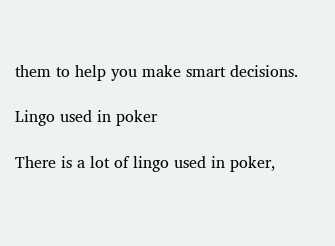them to help you make smart decisions.

Lingo used in poker

There is a lot of lingo used in poker,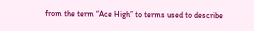from the term “Ace High” to terms used to describe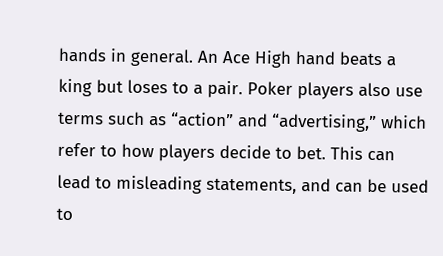hands in general. An Ace High hand beats a king but loses to a pair. Poker players also use terms such as “action” and “advertising,” which refer to how players decide to bet. This can lead to misleading statements, and can be used to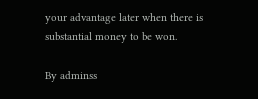your advantage later when there is substantial money to be won.

By adminss